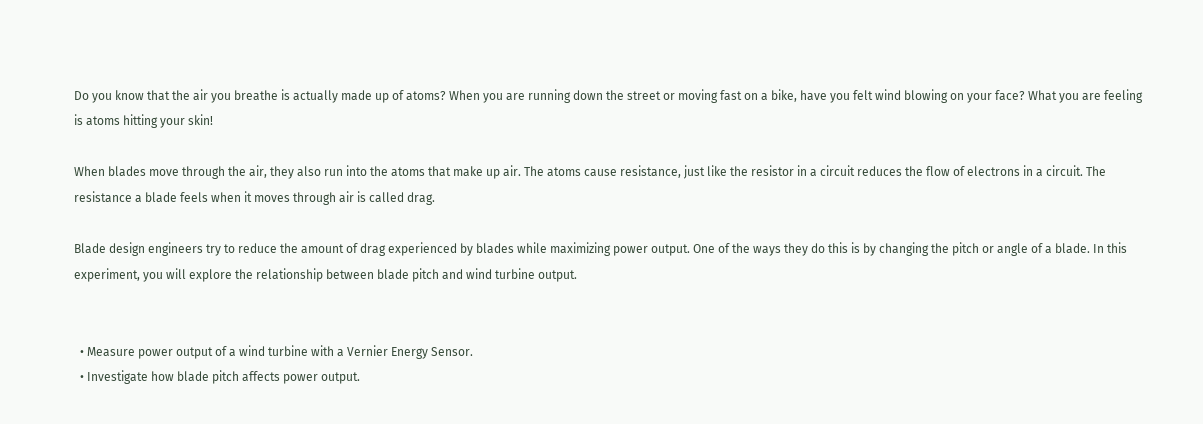Do you know that the air you breathe is actually made up of atoms? When you are running down the street or moving fast on a bike, have you felt wind blowing on your face? What you are feeling is atoms hitting your skin!

When blades move through the air, they also run into the atoms that make up air. The atoms cause resistance, just like the resistor in a circuit reduces the flow of electrons in a circuit. The resistance a blade feels when it moves through air is called drag.

Blade design engineers try to reduce the amount of drag experienced by blades while maximizing power output. One of the ways they do this is by changing the pitch or angle of a blade. In this experiment, you will explore the relationship between blade pitch and wind turbine output.


  • Measure power output of a wind turbine with a Vernier Energy Sensor.
  • Investigate how blade pitch affects power output.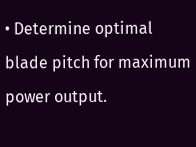• Determine optimal blade pitch for maximum power output.